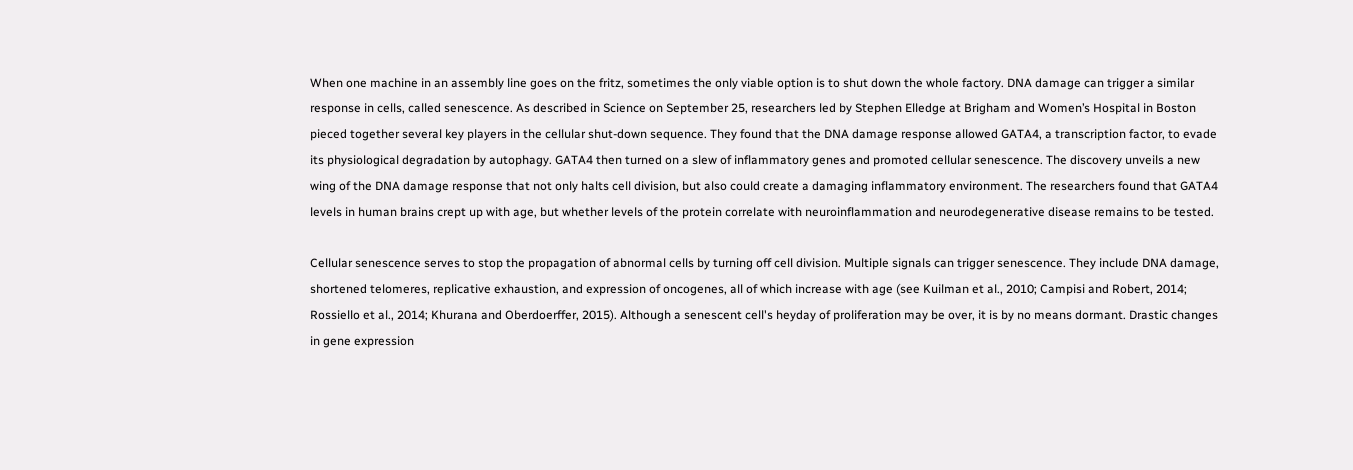When one machine in an assembly line goes on the fritz, sometimes the only viable option is to shut down the whole factory. DNA damage can trigger a similar response in cells, called senescence. As described in Science on September 25, researchers led by Stephen Elledge at Brigham and Women’s Hospital in Boston pieced together several key players in the cellular shut-down sequence. They found that the DNA damage response allowed GATA4, a transcription factor, to evade its physiological degradation by autophagy. GATA4 then turned on a slew of inflammatory genes and promoted cellular senescence. The discovery unveils a new wing of the DNA damage response that not only halts cell division, but also could create a damaging inflammatory environment. The researchers found that GATA4 levels in human brains crept up with age, but whether levels of the protein correlate with neuroinflammation and neurodegenerative disease remains to be tested.

Cellular senescence serves to stop the propagation of abnormal cells by turning off cell division. Multiple signals can trigger senescence. They include DNA damage, shortened telomeres, replicative exhaustion, and expression of oncogenes, all of which increase with age (see Kuilman et al., 2010; Campisi and Robert, 2014; Rossiello et al., 2014; Khurana and Oberdoerffer, 2015). Although a senescent cell's heyday of proliferation may be over, it is by no means dormant. Drastic changes in gene expression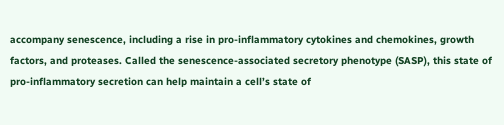accompany senescence, including a rise in pro-inflammatory cytokines and chemokines, growth factors, and proteases. Called the senescence-associated secretory phenotype (SASP), this state of pro-inflammatory secretion can help maintain a cell’s state of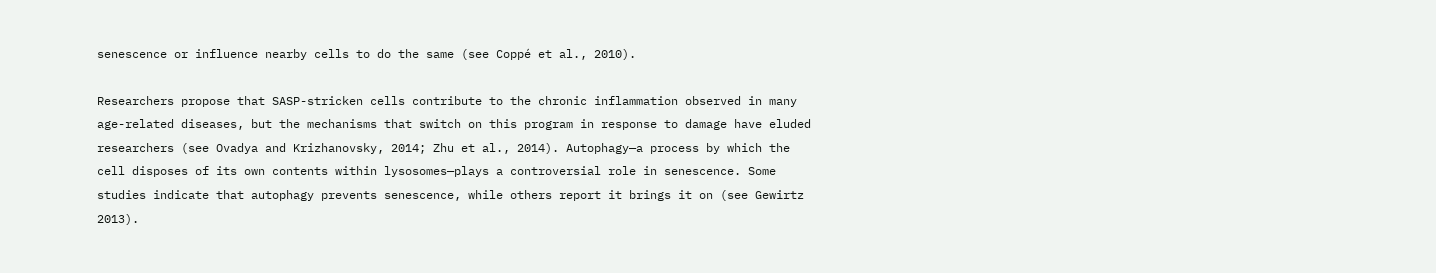senescence or influence nearby cells to do the same (see Coppé et al., 2010).

Researchers propose that SASP-stricken cells contribute to the chronic inflammation observed in many age-related diseases, but the mechanisms that switch on this program in response to damage have eluded researchers (see Ovadya and Krizhanovsky, 2014; Zhu et al., 2014). Autophagy—a process by which the cell disposes of its own contents within lysosomes—plays a controversial role in senescence. Some studies indicate that autophagy prevents senescence, while others report it brings it on (see Gewirtz 2013).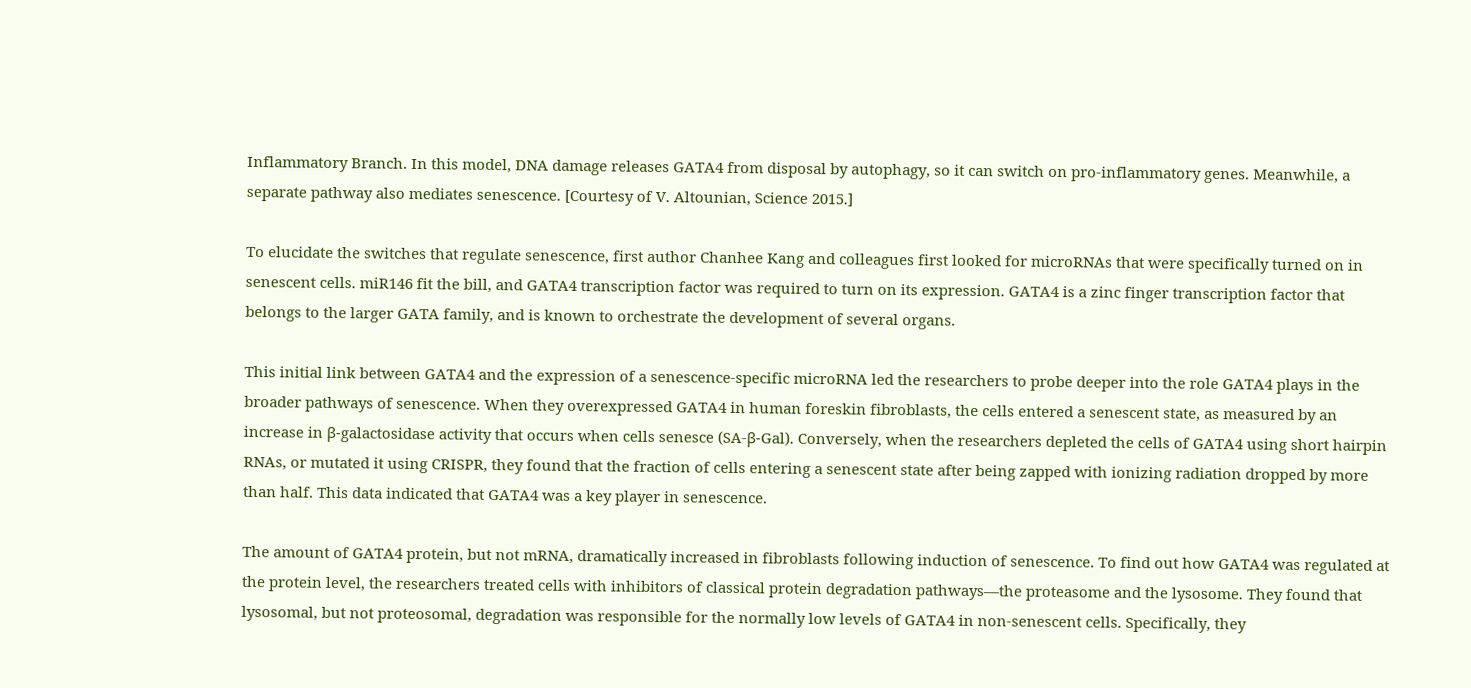Inflammatory Branch. In this model, DNA damage releases GATA4 from disposal by autophagy, so it can switch on pro-inflammatory genes. Meanwhile, a separate pathway also mediates senescence. [Courtesy of V. Altounian, Science 2015.]

To elucidate the switches that regulate senescence, first author Chanhee Kang and colleagues first looked for microRNAs that were specifically turned on in senescent cells. miR146 fit the bill, and GATA4 transcription factor was required to turn on its expression. GATA4 is a zinc finger transcription factor that belongs to the larger GATA family, and is known to orchestrate the development of several organs.

This initial link between GATA4 and the expression of a senescence-specific microRNA led the researchers to probe deeper into the role GATA4 plays in the broader pathways of senescence. When they overexpressed GATA4 in human foreskin fibroblasts, the cells entered a senescent state, as measured by an increase in β-galactosidase activity that occurs when cells senesce (SA-β-Gal). Conversely, when the researchers depleted the cells of GATA4 using short hairpin RNAs, or mutated it using CRISPR, they found that the fraction of cells entering a senescent state after being zapped with ionizing radiation dropped by more than half. This data indicated that GATA4 was a key player in senescence.

The amount of GATA4 protein, but not mRNA, dramatically increased in fibroblasts following induction of senescence. To find out how GATA4 was regulated at the protein level, the researchers treated cells with inhibitors of classical protein degradation pathways—the proteasome and the lysosome. They found that lysosomal, but not proteosomal, degradation was responsible for the normally low levels of GATA4 in non-senescent cells. Specifically, they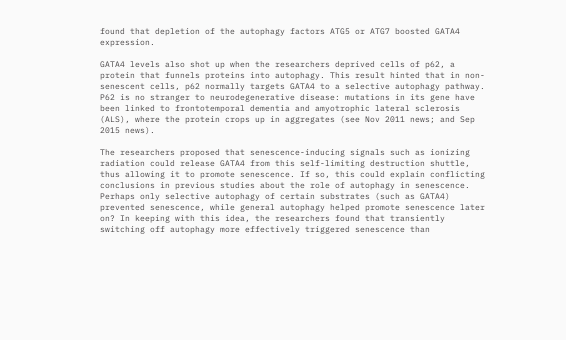found that depletion of the autophagy factors ATG5 or ATG7 boosted GATA4 expression.

GATA4 levels also shot up when the researchers deprived cells of p62, a protein that funnels proteins into autophagy. This result hinted that in non-senescent cells, p62 normally targets GATA4 to a selective autophagy pathway. P62 is no stranger to neurodegenerative disease: mutations in its gene have been linked to frontotemporal dementia and amyotrophic lateral sclerosis (ALS), where the protein crops up in aggregates (see Nov 2011 news; and Sep 2015 news).

The researchers proposed that senescence-inducing signals such as ionizing radiation could release GATA4 from this self-limiting destruction shuttle, thus allowing it to promote senescence. If so, this could explain conflicting conclusions in previous studies about the role of autophagy in senescence. Perhaps only selective autophagy of certain substrates (such as GATA4) prevented senescence, while general autophagy helped promote senescence later on? In keeping with this idea, the researchers found that transiently switching off autophagy more effectively triggered senescence than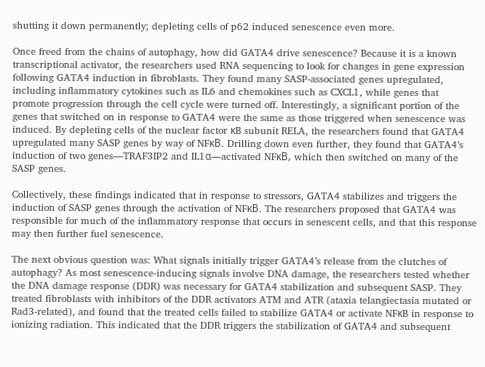shutting it down permanently; depleting cells of p62 induced senescence even more.

Once freed from the chains of autophagy, how did GATA4 drive senescence? Because it is a known transcriptional activator, the researchers used RNA sequencing to look for changes in gene expression following GATA4 induction in fibroblasts. They found many SASP-associated genes upregulated, including inflammatory cytokines such as IL6 and chemokines such as CXCL1, while genes that promote progression through the cell cycle were turned off. Interestingly, a significant portion of the genes that switched on in response to GATA4 were the same as those triggered when senescence was induced. By depleting cells of the nuclear factor κB subunit RELA, the researchers found that GATA4 upregulated many SASP genes by way of NFκB. Drilling down even further, they found that GATA4’s induction of two genes—TRAF3IP2 and IL1α—activated NFκB, which then switched on many of the SASP genes.

Collectively, these findings indicated that in response to stressors, GATA4 stabilizes and triggers the induction of SASP genes through the activation of NFκB. The researchers proposed that GATA4 was responsible for much of the inflammatory response that occurs in senescent cells, and that this response may then further fuel senescence.

The next obvious question was: What signals initially trigger GATA4’s release from the clutches of autophagy? As most senescence-inducing signals involve DNA damage, the researchers tested whether the DNA damage response (DDR) was necessary for GATA4 stabilization and subsequent SASP. They treated fibroblasts with inhibitors of the DDR activators ATM and ATR (ataxia telangiectasia mutated or Rad3-related), and found that the treated cells failed to stabilize GATA4 or activate NFκB in response to ionizing radiation. This indicated that the DDR triggers the stabilization of GATA4 and subsequent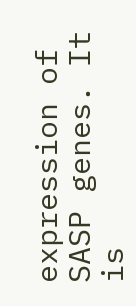expression of SASP genes. It is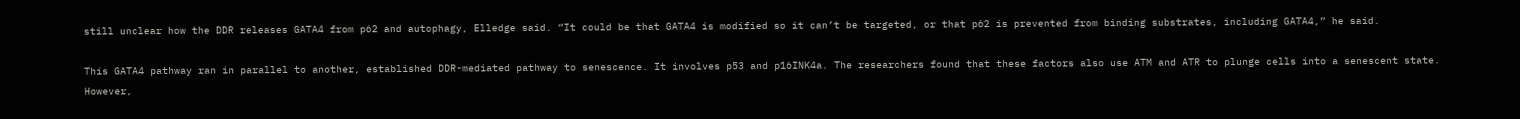still unclear how the DDR releases GATA4 from p62 and autophagy, Elledge said. “It could be that GATA4 is modified so it can’t be targeted, or that p62 is prevented from binding substrates, including GATA4,” he said.

This GATA4 pathway ran in parallel to another, established DDR-mediated pathway to senescence. It involves p53 and p16INK4a. The researchers found that these factors also use ATM and ATR to plunge cells into a senescent state. However,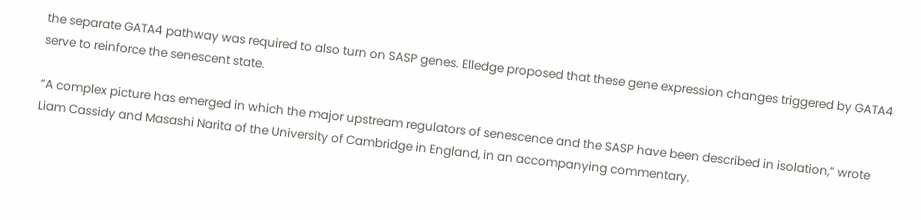the separate GATA4 pathway was required to also turn on SASP genes. Elledge proposed that these gene expression changes triggered by GATA4 serve to reinforce the senescent state.

“A complex picture has emerged in which the major upstream regulators of senescence and the SASP have been described in isolation,” wrote Liam Cassidy and Masashi Narita of the University of Cambridge in England, in an accompanying commentary.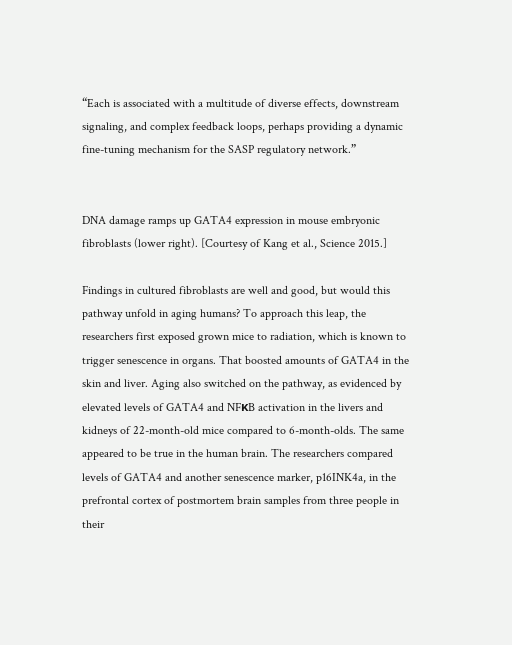“Each is associated with a multitude of diverse effects, downstream signaling, and complex feedback loops, perhaps providing a dynamic fine-tuning mechanism for the SASP regulatory network.”


DNA damage ramps up GATA4 expression in mouse embryonic fibroblasts (lower right). [Courtesy of Kang et al., Science 2015.]

Findings in cultured fibroblasts are well and good, but would this pathway unfold in aging humans? To approach this leap, the researchers first exposed grown mice to radiation, which is known to trigger senescence in organs. That boosted amounts of GATA4 in the skin and liver. Aging also switched on the pathway, as evidenced by elevated levels of GATA4 and NFκB activation in the livers and kidneys of 22-month-old mice compared to 6-month-olds. The same appeared to be true in the human brain. The researchers compared levels of GATA4 and another senescence marker, p16INK4a, in the prefrontal cortex of postmortem brain samples from three people in their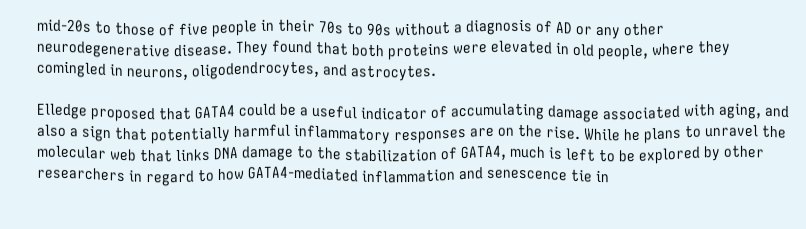mid-20s to those of five people in their 70s to 90s without a diagnosis of AD or any other neurodegenerative disease. They found that both proteins were elevated in old people, where they comingled in neurons, oligodendrocytes, and astrocytes.

Elledge proposed that GATA4 could be a useful indicator of accumulating damage associated with aging, and also a sign that potentially harmful inflammatory responses are on the rise. While he plans to unravel the molecular web that links DNA damage to the stabilization of GATA4, much is left to be explored by other researchers in regard to how GATA4-mediated inflammation and senescence tie in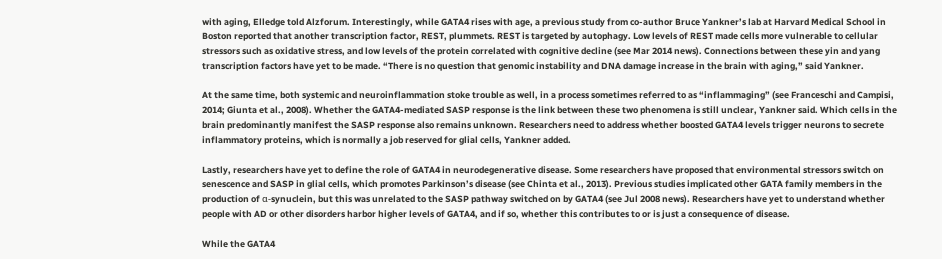with aging, Elledge told Alzforum. Interestingly, while GATA4 rises with age, a previous study from co-author Bruce Yankner’s lab at Harvard Medical School in Boston reported that another transcription factor, REST, plummets. REST is targeted by autophagy. Low levels of REST made cells more vulnerable to cellular stressors such as oxidative stress, and low levels of the protein correlated with cognitive decline (see Mar 2014 news). Connections between these yin and yang transcription factors have yet to be made. “There is no question that genomic instability and DNA damage increase in the brain with aging,” said Yankner.

At the same time, both systemic and neuroinflammation stoke trouble as well, in a process sometimes referred to as “inflammaging” (see Franceschi and Campisi, 2014; Giunta et al., 2008). Whether the GATA4-mediated SASP response is the link between these two phenomena is still unclear, Yankner said. Which cells in the brain predominantly manifest the SASP response also remains unknown. Researchers need to address whether boosted GATA4 levels trigger neurons to secrete inflammatory proteins, which is normally a job reserved for glial cells, Yankner added.

Lastly, researchers have yet to define the role of GATA4 in neurodegenerative disease. Some researchers have proposed that environmental stressors switch on senescence and SASP in glial cells, which promotes Parkinson’s disease (see Chinta et al., 2013). Previous studies implicated other GATA family members in the production of α-synuclein, but this was unrelated to the SASP pathway switched on by GATA4 (see Jul 2008 news). Researchers have yet to understand whether people with AD or other disorders harbor higher levels of GATA4, and if so, whether this contributes to or is just a consequence of disease.

While the GATA4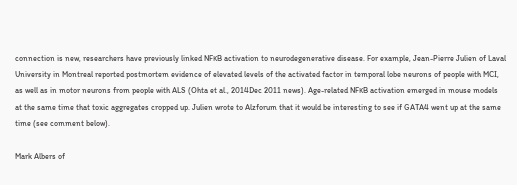connection is new, researchers have previously linked NFκB activation to neurodegenerative disease. For example, Jean-Pierre Julien of Laval University in Montreal reported postmortem evidence of elevated levels of the activated factor in temporal lobe neurons of people with MCI, as well as in motor neurons from people with ALS (Ohta et al., 2014Dec 2011 news). Age-related NFκB activation emerged in mouse models at the same time that toxic aggregates cropped up. Julien wrote to Alzforum that it would be interesting to see if GATA4 went up at the same time (see comment below).

Mark Albers of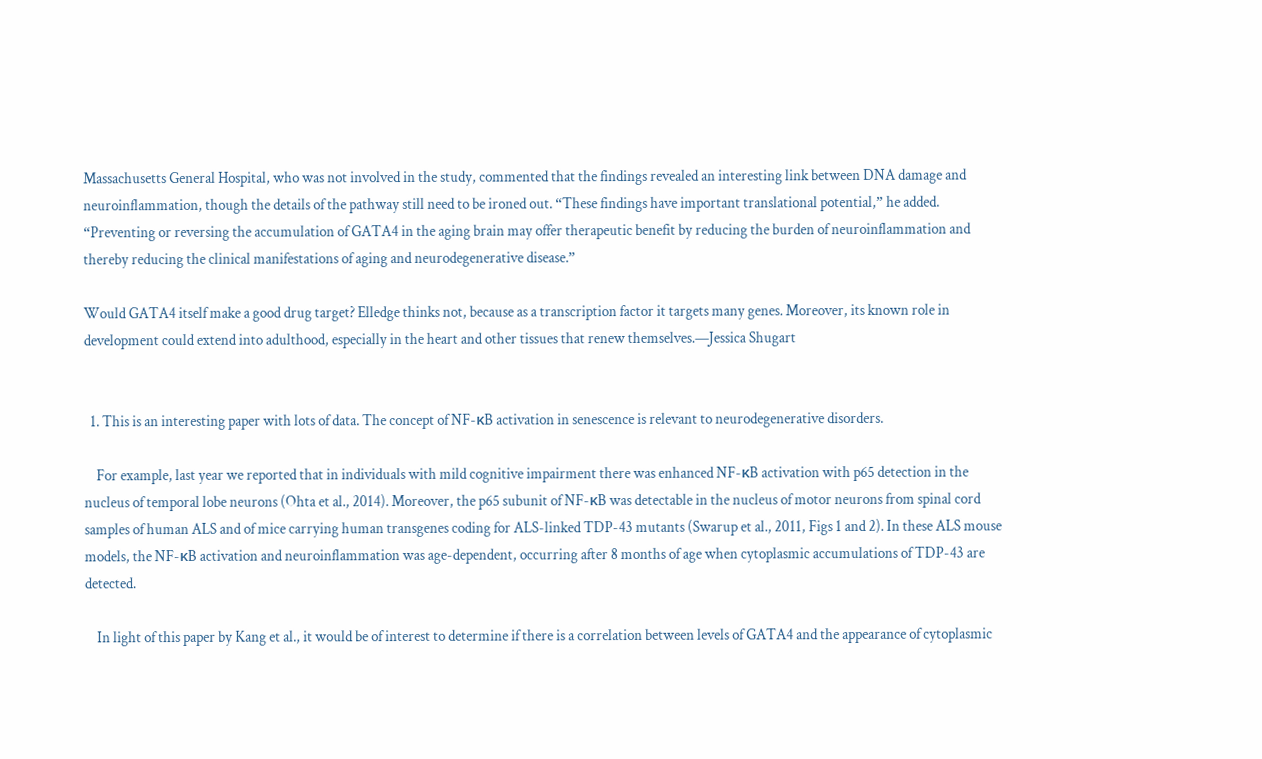Massachusetts General Hospital, who was not involved in the study, commented that the findings revealed an interesting link between DNA damage and neuroinflammation, though the details of the pathway still need to be ironed out. “These findings have important translational potential,” he added. “Preventing or reversing the accumulation of GATA4 in the aging brain may offer therapeutic benefit by reducing the burden of neuroinflammation and thereby reducing the clinical manifestations of aging and neurodegenerative disease.”

Would GATA4 itself make a good drug target? Elledge thinks not, because as a transcription factor it targets many genes. Moreover, its known role in development could extend into adulthood, especially in the heart and other tissues that renew themselves.—Jessica Shugart


  1. This is an interesting paper with lots of data. The concept of NF-κB activation in senescence is relevant to neurodegenerative disorders.

    For example, last year we reported that in individuals with mild cognitive impairment there was enhanced NF-κB activation with p65 detection in the nucleus of temporal lobe neurons (Ohta et al., 2014). Moreover, the p65 subunit of NF-κB was detectable in the nucleus of motor neurons from spinal cord samples of human ALS and of mice carrying human transgenes coding for ALS-linked TDP-43 mutants (Swarup et al., 2011, Figs 1 and 2). In these ALS mouse models, the NF-κB activation and neuroinflammation was age-dependent, occurring after 8 months of age when cytoplasmic accumulations of TDP-43 are detected.

    In light of this paper by Kang et al., it would be of interest to determine if there is a correlation between levels of GATA4 and the appearance of cytoplasmic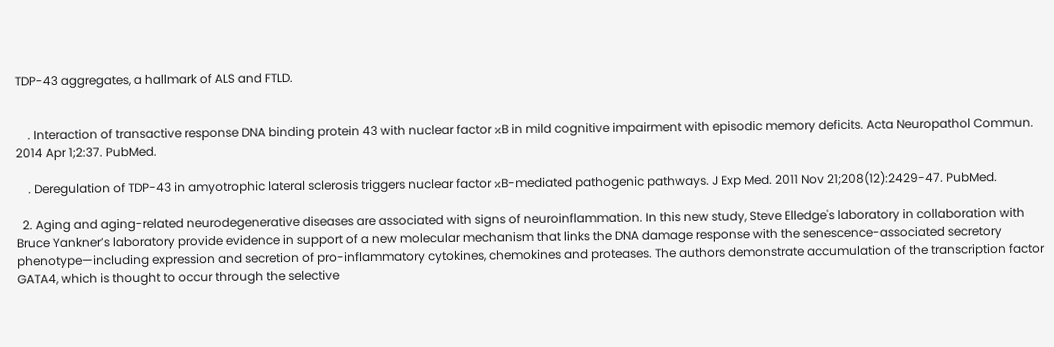TDP-43 aggregates, a hallmark of ALS and FTLD.


    . Interaction of transactive response DNA binding protein 43 with nuclear factor κB in mild cognitive impairment with episodic memory deficits. Acta Neuropathol Commun. 2014 Apr 1;2:37. PubMed.

    . Deregulation of TDP-43 in amyotrophic lateral sclerosis triggers nuclear factor κB-mediated pathogenic pathways. J Exp Med. 2011 Nov 21;208(12):2429-47. PubMed.

  2. Aging and aging-related neurodegenerative diseases are associated with signs of neuroinflammation. In this new study, Steve Elledge's laboratory in collaboration with Bruce Yankner’s laboratory provide evidence in support of a new molecular mechanism that links the DNA damage response with the senescence-associated secretory phenotype—including expression and secretion of pro-inflammatory cytokines, chemokines and proteases. The authors demonstrate accumulation of the transcription factor GATA4, which is thought to occur through the selective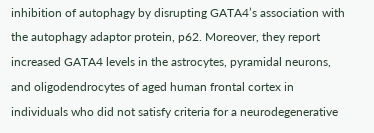inhibition of autophagy by disrupting GATA4’s association with the autophagy adaptor protein, p62. Moreover, they report increased GATA4 levels in the astrocytes, pyramidal neurons, and oligodendrocytes of aged human frontal cortex in individuals who did not satisfy criteria for a neurodegenerative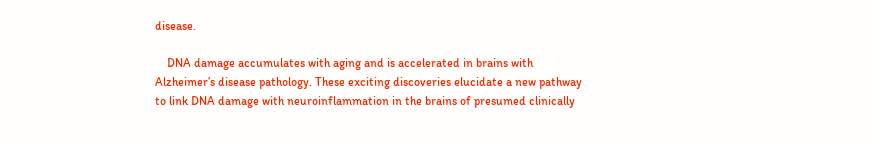disease.

    DNA damage accumulates with aging and is accelerated in brains with Alzheimer’s disease pathology. These exciting discoveries elucidate a new pathway to link DNA damage with neuroinflammation in the brains of presumed clinically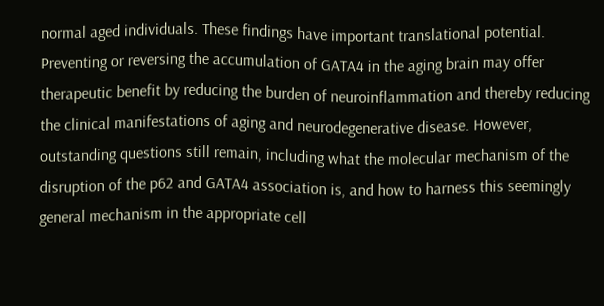normal aged individuals. These findings have important translational potential. Preventing or reversing the accumulation of GATA4 in the aging brain may offer therapeutic benefit by reducing the burden of neuroinflammation and thereby reducing the clinical manifestations of aging and neurodegenerative disease. However, outstanding questions still remain, including what the molecular mechanism of the disruption of the p62 and GATA4 association is, and how to harness this seemingly general mechanism in the appropriate cell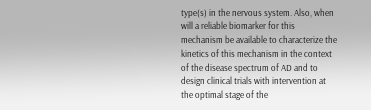type(s) in the nervous system. Also, when will a reliable biomarker for this mechanism be available to characterize the kinetics of this mechanism in the context of the disease spectrum of AD and to design clinical trials with intervention at the optimal stage of the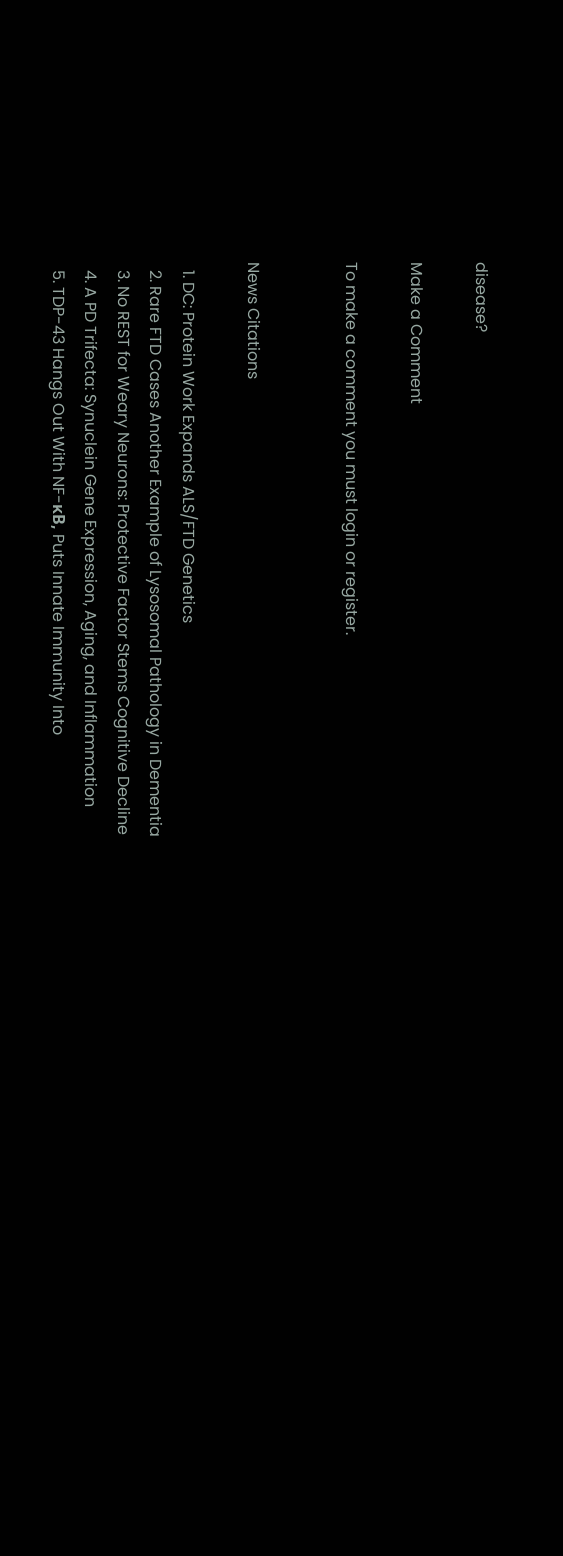disease?

Make a Comment

To make a comment you must login or register.


News Citations

  1. DC: Protein Work Expands ALS/FTD Genetics
  2. Rare FTD Cases Another Example of Lysosomal Pathology in Dementia
  3. No REST for Weary Neurons: Protective Factor Stems Cognitive Decline
  4. A PD Trifecta: Synuclein Gene Expression, Aging, and Inflammation
  5. TDP-43 Hangs Out With NF-κB, Puts Innate Immunity Into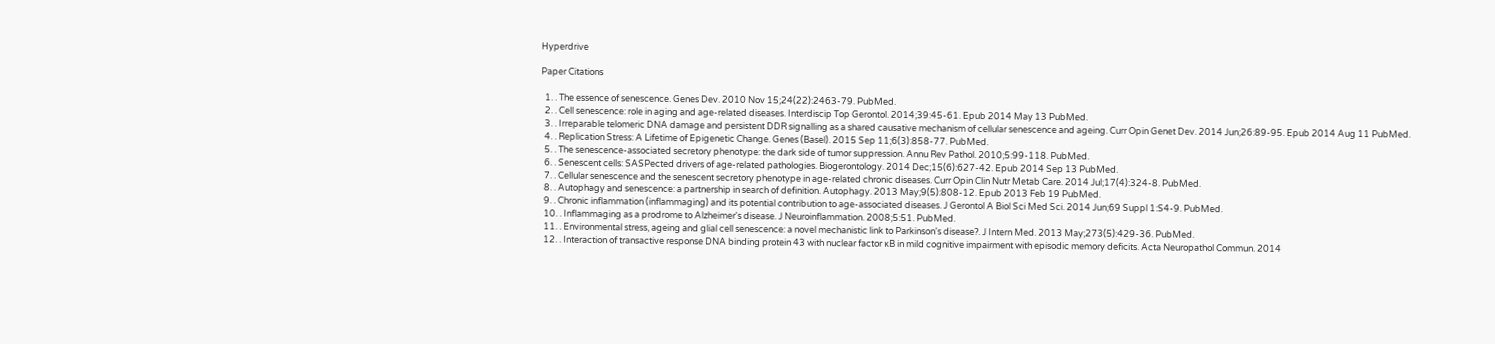Hyperdrive

Paper Citations

  1. . The essence of senescence. Genes Dev. 2010 Nov 15;24(22):2463-79. PubMed.
  2. . Cell senescence: role in aging and age-related diseases. Interdiscip Top Gerontol. 2014;39:45-61. Epub 2014 May 13 PubMed.
  3. . Irreparable telomeric DNA damage and persistent DDR signalling as a shared causative mechanism of cellular senescence and ageing. Curr Opin Genet Dev. 2014 Jun;26:89-95. Epub 2014 Aug 11 PubMed.
  4. . Replication Stress: A Lifetime of Epigenetic Change. Genes (Basel). 2015 Sep 11;6(3):858-77. PubMed.
  5. . The senescence-associated secretory phenotype: the dark side of tumor suppression. Annu Rev Pathol. 2010;5:99-118. PubMed.
  6. . Senescent cells: SASPected drivers of age-related pathologies. Biogerontology. 2014 Dec;15(6):627-42. Epub 2014 Sep 13 PubMed.
  7. . Cellular senescence and the senescent secretory phenotype in age-related chronic diseases. Curr Opin Clin Nutr Metab Care. 2014 Jul;17(4):324-8. PubMed.
  8. . Autophagy and senescence: a partnership in search of definition. Autophagy. 2013 May;9(5):808-12. Epub 2013 Feb 19 PubMed.
  9. . Chronic inflammation (inflammaging) and its potential contribution to age-associated diseases. J Gerontol A Biol Sci Med Sci. 2014 Jun;69 Suppl 1:S4-9. PubMed.
  10. . Inflammaging as a prodrome to Alzheimer's disease. J Neuroinflammation. 2008;5:51. PubMed.
  11. . Environmental stress, ageing and glial cell senescence: a novel mechanistic link to Parkinson's disease?. J Intern Med. 2013 May;273(5):429-36. PubMed.
  12. . Interaction of transactive response DNA binding protein 43 with nuclear factor κB in mild cognitive impairment with episodic memory deficits. Acta Neuropathol Commun. 2014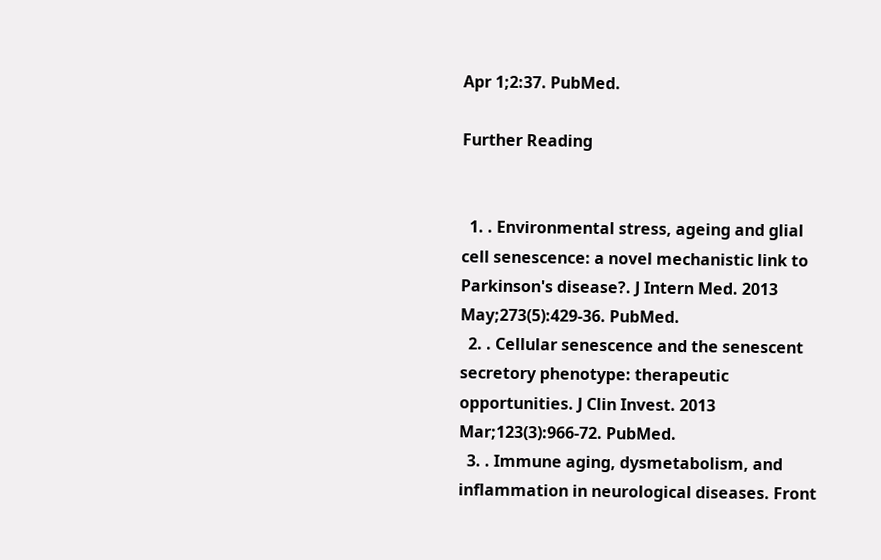Apr 1;2:37. PubMed.

Further Reading


  1. . Environmental stress, ageing and glial cell senescence: a novel mechanistic link to Parkinson's disease?. J Intern Med. 2013 May;273(5):429-36. PubMed.
  2. . Cellular senescence and the senescent secretory phenotype: therapeutic opportunities. J Clin Invest. 2013 Mar;123(3):966-72. PubMed.
  3. . Immune aging, dysmetabolism, and inflammation in neurological diseases. Front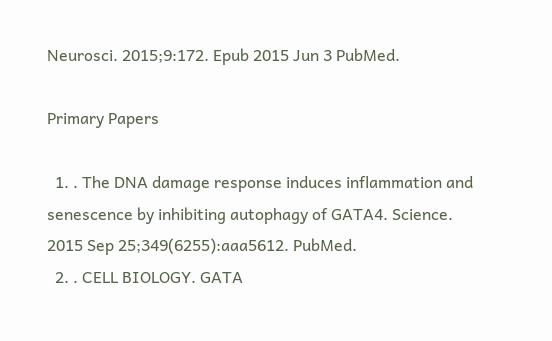Neurosci. 2015;9:172. Epub 2015 Jun 3 PubMed.

Primary Papers

  1. . The DNA damage response induces inflammation and senescence by inhibiting autophagy of GATA4. Science. 2015 Sep 25;349(6255):aaa5612. PubMed.
  2. . CELL BIOLOGY. GATA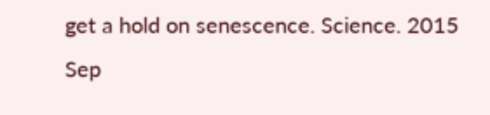get a hold on senescence. Science. 2015 Sep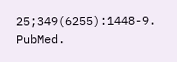25;349(6255):1448-9. PubMed.